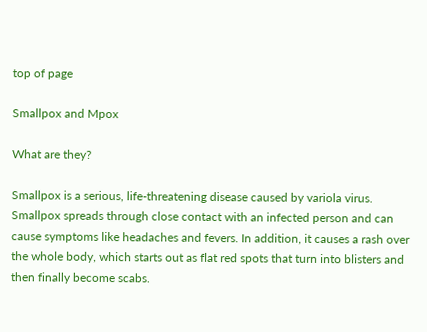top of page

Smallpox and Mpox

What are they?

Smallpox is a serious, life-threatening disease caused by variola virus. Smallpox spreads through close contact with an infected person and can cause symptoms like headaches and fevers. In addition, it causes a rash over the whole body, which starts out as flat red spots that turn into blisters and then finally become scabs.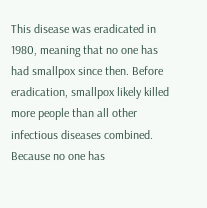This disease was eradicated in 1980, meaning that no one has had smallpox since then. Before eradication, smallpox likely killed more people than all other infectious diseases combined. Because no one has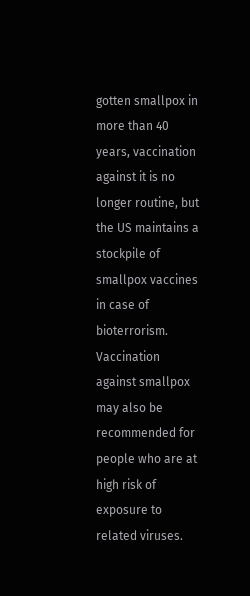gotten smallpox in more than 40 years, vaccination against it is no longer routine, but the US maintains a stockpile of smallpox vaccines in case of bioterrorism. Vaccination against smallpox may also be recommended for people who are at high risk of exposure to related viruses.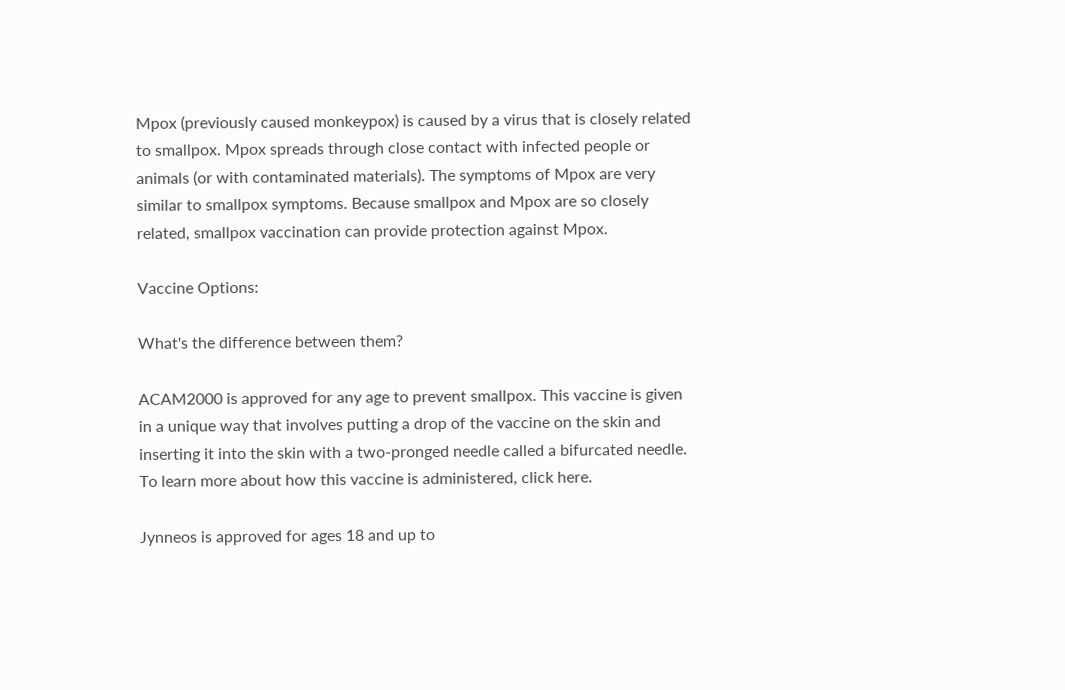Mpox (previously caused monkeypox) is caused by a virus that is closely related to smallpox. Mpox spreads through close contact with infected people or animals (or with contaminated materials). The symptoms of Mpox are very similar to smallpox symptoms. Because smallpox and Mpox are so closely related, smallpox vaccination can provide protection against Mpox.

Vaccine Options:

What's the difference between them?

ACAM2000 is approved for any age to prevent smallpox. This vaccine is given in a unique way that involves putting a drop of the vaccine on the skin and inserting it into the skin with a two-pronged needle called a bifurcated needle. To learn more about how this vaccine is administered, click here.

Jynneos is approved for ages 18 and up to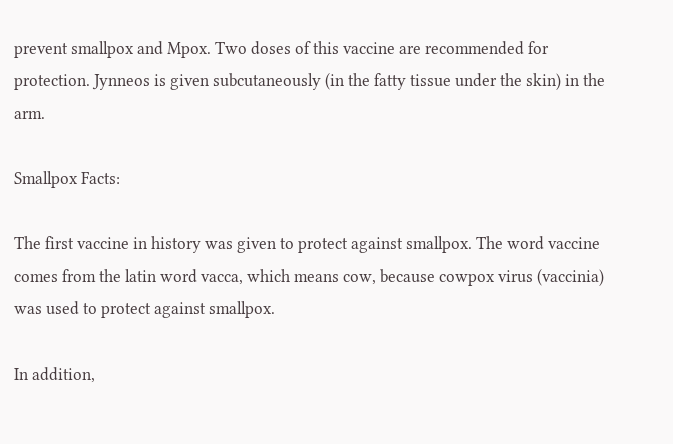prevent smallpox and Mpox. Two doses of this vaccine are recommended for protection. Jynneos is given subcutaneously (in the fatty tissue under the skin) in the arm.

Smallpox Facts:

The first vaccine in history was given to protect against smallpox. The word vaccine comes from the latin word vacca, which means cow, because cowpox virus (vaccinia) was used to protect against smallpox.

In addition,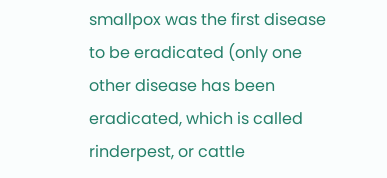smallpox was the first disease to be eradicated (only one other disease has been eradicated, which is called rinderpest, or cattle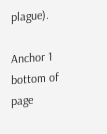plague).

Anchor 1
bottom of page